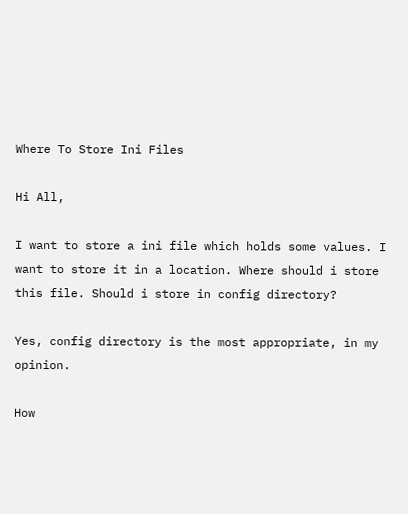Where To Store Ini Files

Hi All,

I want to store a ini file which holds some values. I want to store it in a location. Where should i store this file. Should i store in config directory?

Yes, config directory is the most appropriate, in my opinion.

How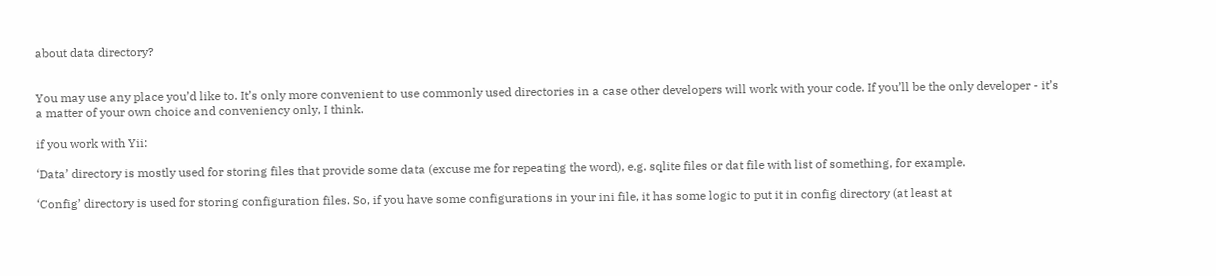about data directory?


You may use any place you’d like to. It’s only more convenient to use commonly used directories in a case other developers will work with your code. If you’ll be the only developer - it’s a matter of your own choice and conveniency only, I think.

if you work with Yii:

‘Data’ directory is mostly used for storing files that provide some data (excuse me for repeating the word), e.g. sqlite files or dat file with list of something, for example.

‘Config’ directory is used for storing configuration files. So, if you have some configurations in your ini file, it has some logic to put it in config directory (at least at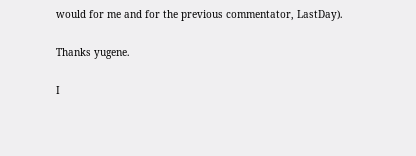would for me and for the previous commentator, LastDay).

Thanks yugene.

I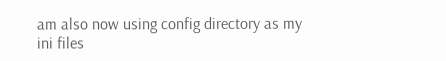am also now using config directory as my ini files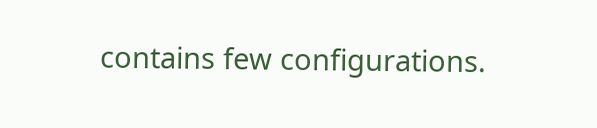contains few configurations.